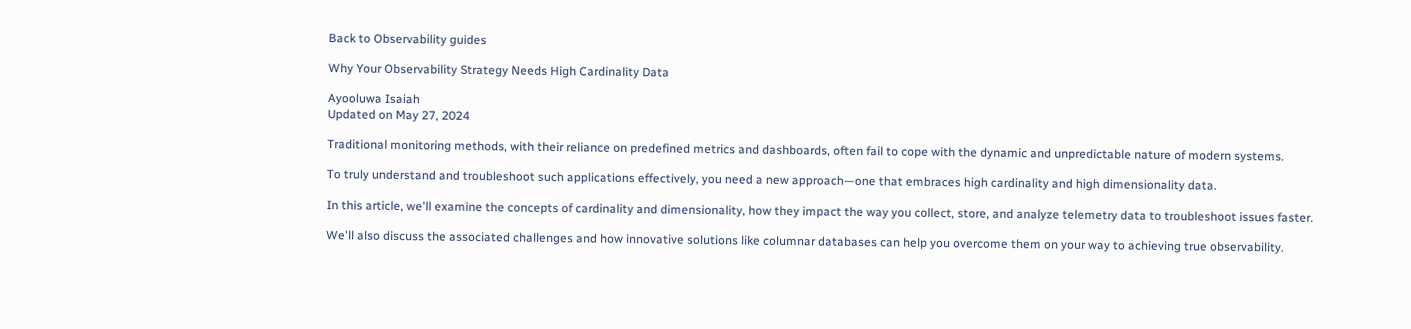Back to Observability guides

Why Your Observability Strategy Needs High Cardinality Data

Ayooluwa Isaiah
Updated on May 27, 2024

Traditional monitoring methods, with their reliance on predefined metrics and dashboards, often fail to cope with the dynamic and unpredictable nature of modern systems.

To truly understand and troubleshoot such applications effectively, you need a new approach—one that embraces high cardinality and high dimensionality data.

In this article, we'll examine the concepts of cardinality and dimensionality, how they impact the way you collect, store, and analyze telemetry data to troubleshoot issues faster.

We'll also discuss the associated challenges and how innovative solutions like columnar databases can help you overcome them on your way to achieving true observability.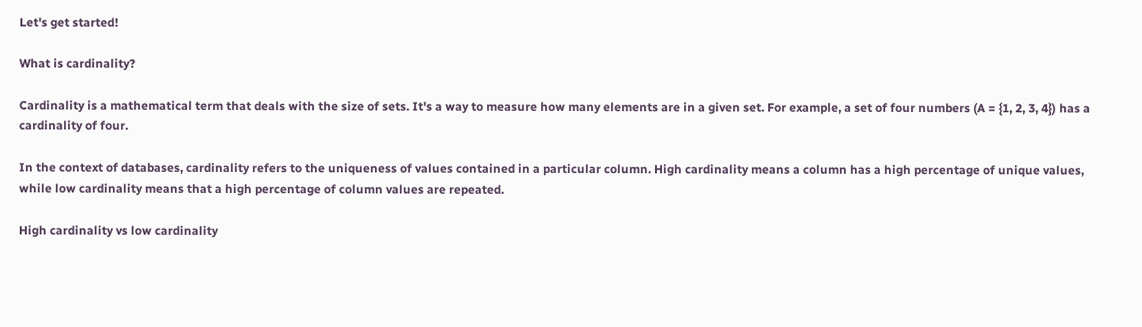Let's get started!

What is cardinality?

Cardinality is a mathematical term that deals with the size of sets. It's a way to measure how many elements are in a given set. For example, a set of four numbers (A = {1, 2, 3, 4}) has a cardinality of four.

In the context of databases, cardinality refers to the uniqueness of values contained in a particular column. High cardinality means a column has a high percentage of unique values, while low cardinality means that a high percentage of column values are repeated.

High cardinality vs low cardinality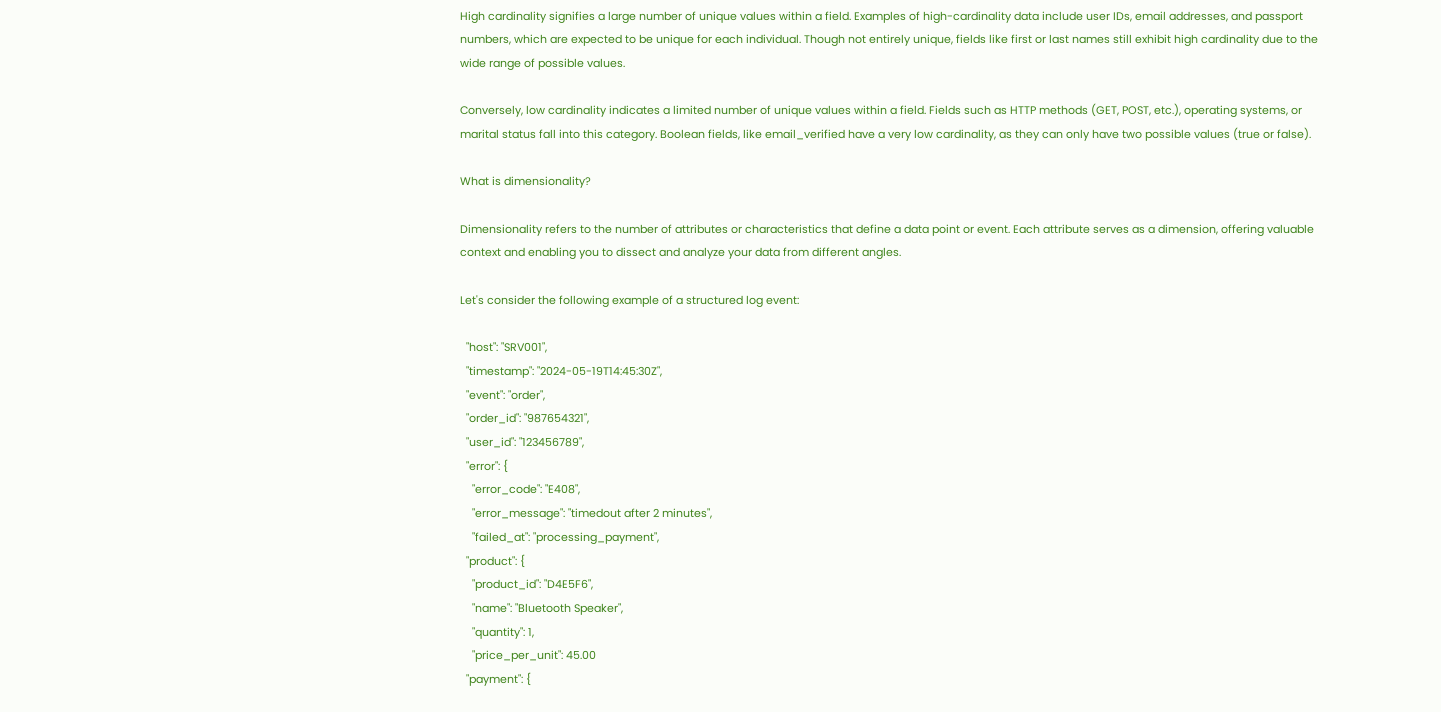High cardinality signifies a large number of unique values within a field. Examples of high-cardinality data include user IDs, email addresses, and passport numbers, which are expected to be unique for each individual. Though not entirely unique, fields like first or last names still exhibit high cardinality due to the wide range of possible values.

Conversely, low cardinality indicates a limited number of unique values within a field. Fields such as HTTP methods (GET, POST, etc.), operating systems, or marital status fall into this category. Boolean fields, like email_verified have a very low cardinality, as they can only have two possible values (true or false).

What is dimensionality?

Dimensionality refers to the number of attributes or characteristics that define a data point or event. Each attribute serves as a dimension, offering valuable context and enabling you to dissect and analyze your data from different angles.

Let's consider the following example of a structured log event:

  "host": "SRV001",
  "timestamp": "2024-05-19T14:45:30Z",
  "event": "order",
  "order_id": "987654321",
  "user_id": "123456789",
  "error": {
    "error_code": "E408",
    "error_message": "timedout after 2 minutes",
    "failed_at": "processing_payment",
  "product": {
    "product_id": "D4E5F6",
    "name": "Bluetooth Speaker",
    "quantity": 1,
    "price_per_unit": 45.00
  "payment": {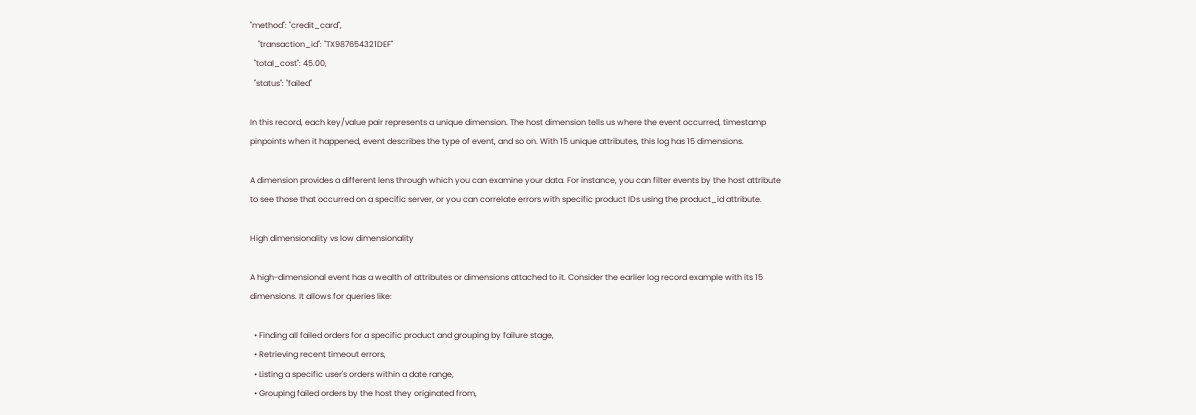"method": "credit_card",
    "transaction_id": "TX987654321DEF"
  "total_cost": 45.00,
  "status": "failed"

In this record, each key/value pair represents a unique dimension. The host dimension tells us where the event occurred, timestamp pinpoints when it happened, event describes the type of event, and so on. With 15 unique attributes, this log has 15 dimensions.

A dimension provides a different lens through which you can examine your data. For instance, you can filter events by the host attribute to see those that occurred on a specific server, or you can correlate errors with specific product IDs using the product_id attribute.

High dimensionality vs low dimensionality

A high-dimensional event has a wealth of attributes or dimensions attached to it. Consider the earlier log record example with its 15 dimensions. It allows for queries like:

  • Finding all failed orders for a specific product and grouping by failure stage,
  • Retrieving recent timeout errors,
  • Listing a specific user's orders within a date range,
  • Grouping failed orders by the host they originated from,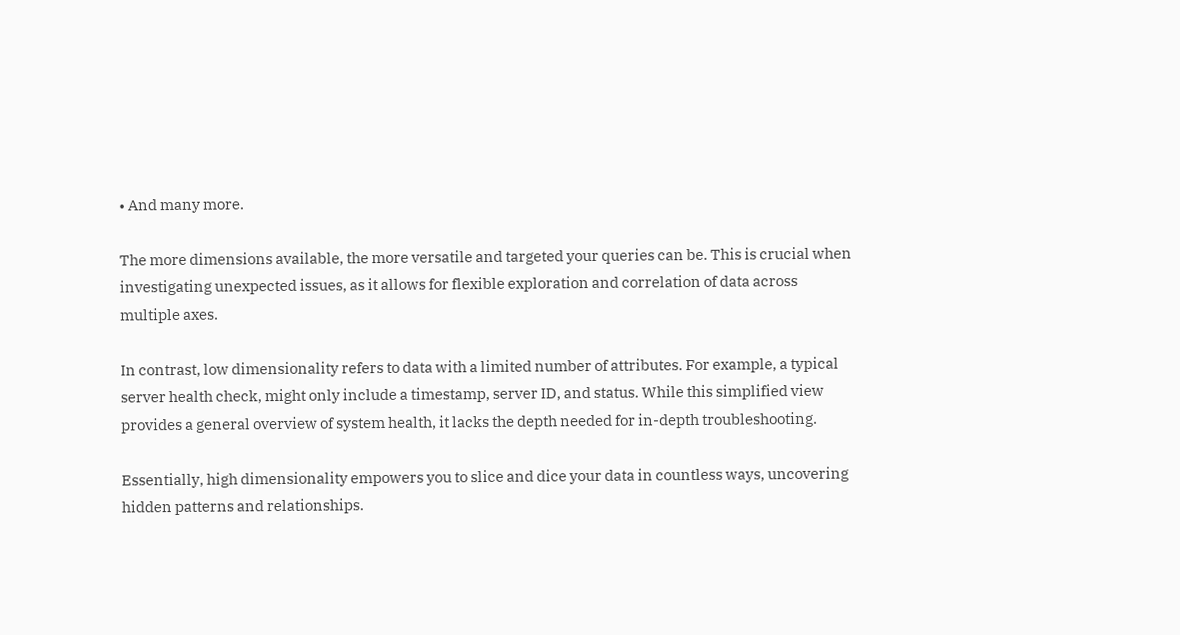• And many more.

The more dimensions available, the more versatile and targeted your queries can be. This is crucial when investigating unexpected issues, as it allows for flexible exploration and correlation of data across multiple axes.

In contrast, low dimensionality refers to data with a limited number of attributes. For example, a typical server health check, might only include a timestamp, server ID, and status. While this simplified view provides a general overview of system health, it lacks the depth needed for in-depth troubleshooting.

Essentially, high dimensionality empowers you to slice and dice your data in countless ways, uncovering hidden patterns and relationships.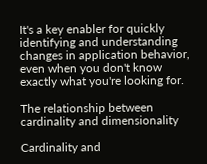It's a key enabler for quickly identifying and understanding changes in application behavior, even when you don't know exactly what you're looking for.

The relationship between cardinality and dimensionality

Cardinality and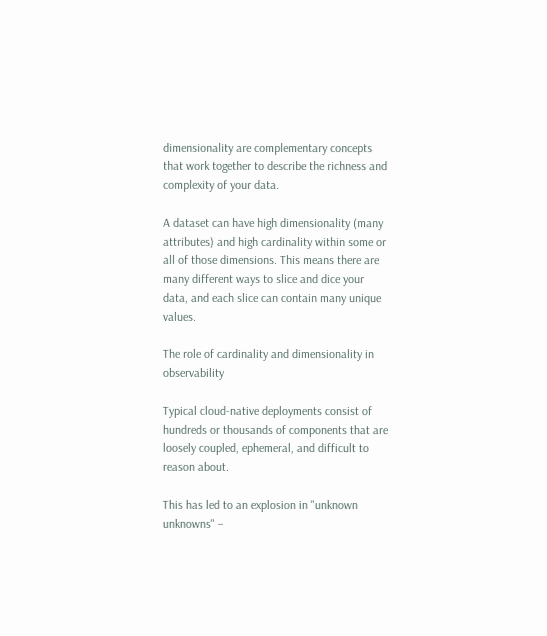dimensionality are complementary concepts that work together to describe the richness and complexity of your data.

A dataset can have high dimensionality (many attributes) and high cardinality within some or all of those dimensions. This means there are many different ways to slice and dice your data, and each slice can contain many unique values.

The role of cardinality and dimensionality in observability

Typical cloud-native deployments consist of hundreds or thousands of components that are loosely coupled, ephemeral, and difficult to reason about.

This has led to an explosion in "unknown unknowns" –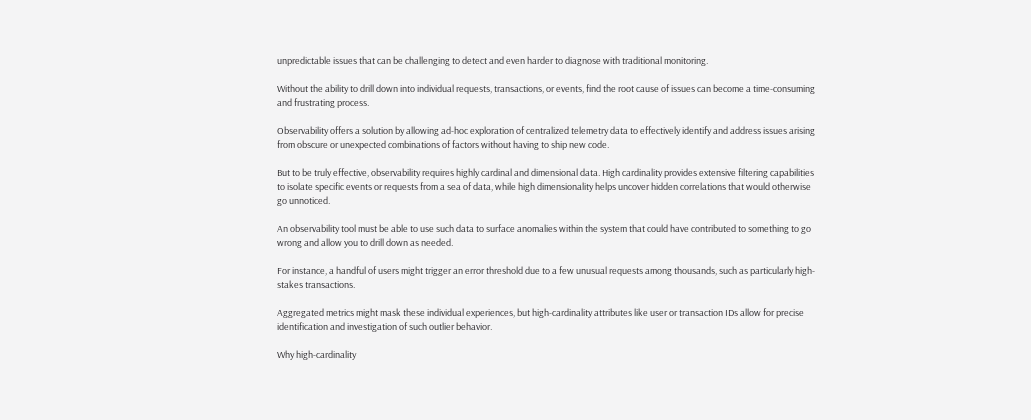unpredictable issues that can be challenging to detect and even harder to diagnose with traditional monitoring.

Without the ability to drill down into individual requests, transactions, or events, find the root cause of issues can become a time-consuming and frustrating process.

Observability offers a solution by allowing ad-hoc exploration of centralized telemetry data to effectively identify and address issues arising from obscure or unexpected combinations of factors without having to ship new code.

But to be truly effective, observability requires highly cardinal and dimensional data. High cardinality provides extensive filtering capabilities to isolate specific events or requests from a sea of data, while high dimensionality helps uncover hidden correlations that would otherwise go unnoticed.

An observability tool must be able to use such data to surface anomalies within the system that could have contributed to something to go wrong and allow you to drill down as needed.

For instance, a handful of users might trigger an error threshold due to a few unusual requests among thousands, such as particularly high-stakes transactions.

Aggregated metrics might mask these individual experiences, but high-cardinality attributes like user or transaction IDs allow for precise identification and investigation of such outlier behavior.

Why high-cardinality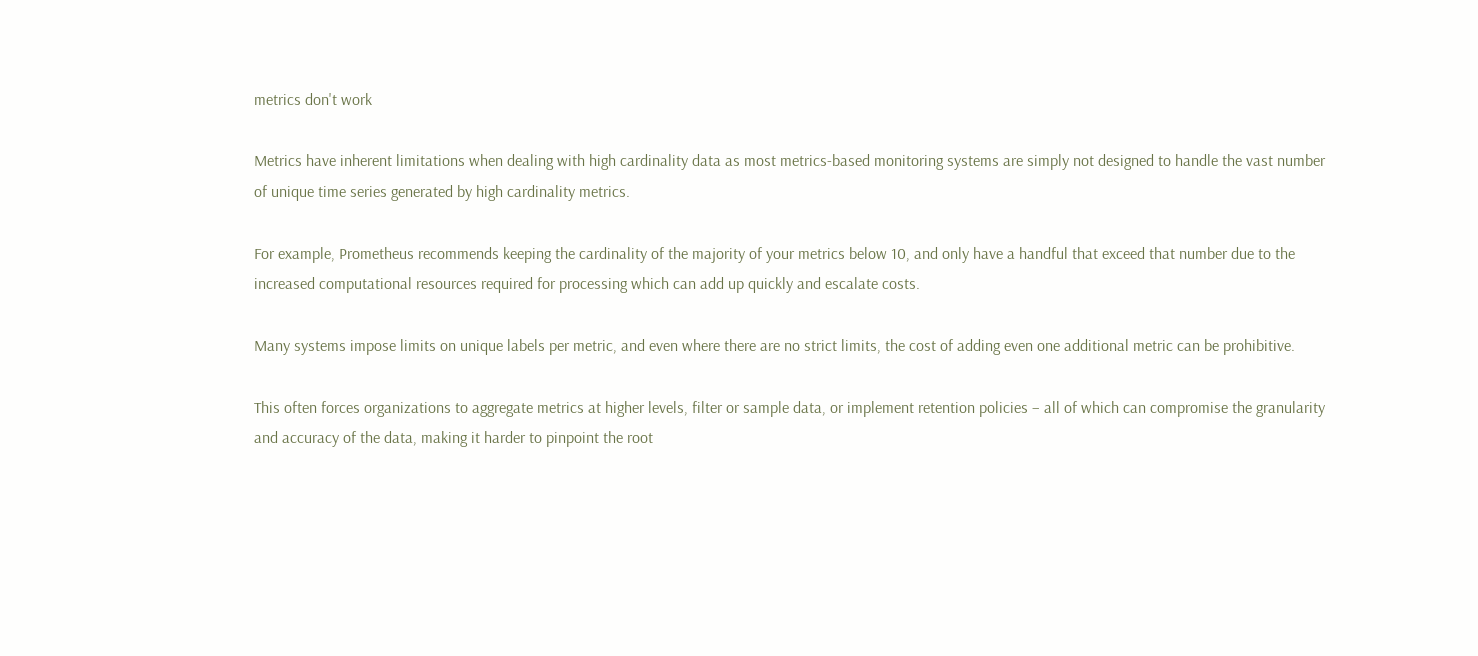metrics don't work

Metrics have inherent limitations when dealing with high cardinality data as most metrics-based monitoring systems are simply not designed to handle the vast number of unique time series generated by high cardinality metrics.

For example, Prometheus recommends keeping the cardinality of the majority of your metrics below 10, and only have a handful that exceed that number due to the increased computational resources required for processing which can add up quickly and escalate costs.

Many systems impose limits on unique labels per metric, and even where there are no strict limits, the cost of adding even one additional metric can be prohibitive.

This often forces organizations to aggregate metrics at higher levels, filter or sample data, or implement retention policies – all of which can compromise the granularity and accuracy of the data, making it harder to pinpoint the root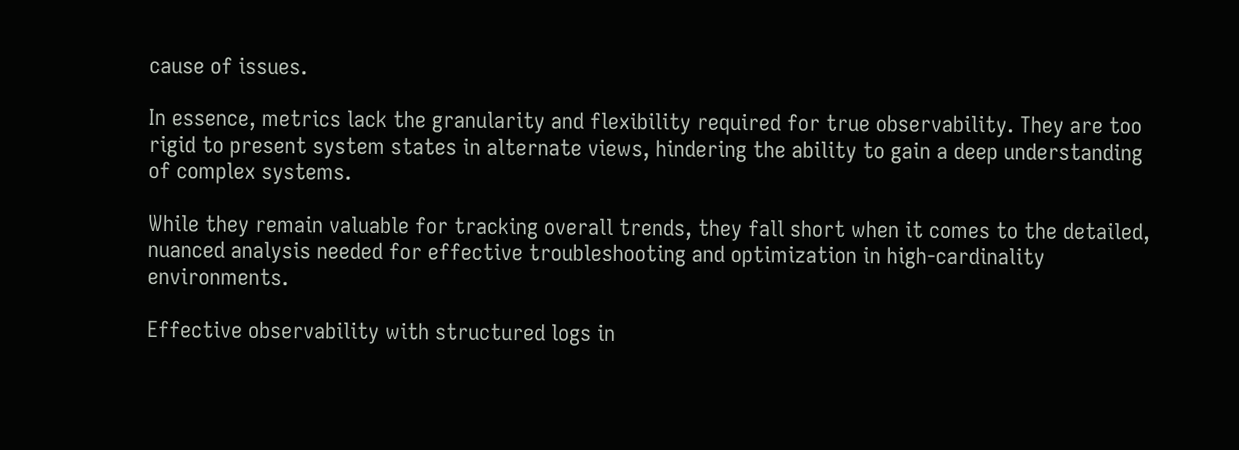cause of issues.

In essence, metrics lack the granularity and flexibility required for true observability. They are too rigid to present system states in alternate views, hindering the ability to gain a deep understanding of complex systems.

While they remain valuable for tracking overall trends, they fall short when it comes to the detailed, nuanced analysis needed for effective troubleshooting and optimization in high-cardinality environments.

Effective observability with structured logs in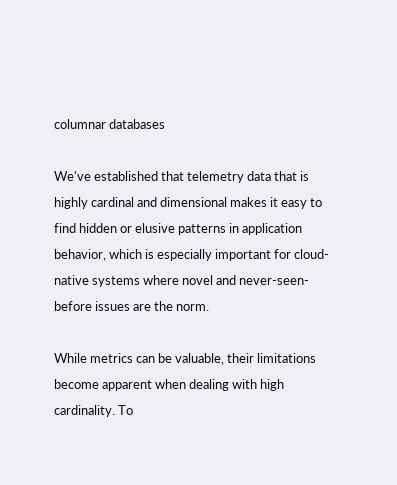columnar databases

We've established that telemetry data that is highly cardinal and dimensional makes it easy to find hidden or elusive patterns in application behavior, which is especially important for cloud-native systems where novel and never-seen-before issues are the norm.

While metrics can be valuable, their limitations become apparent when dealing with high cardinality. To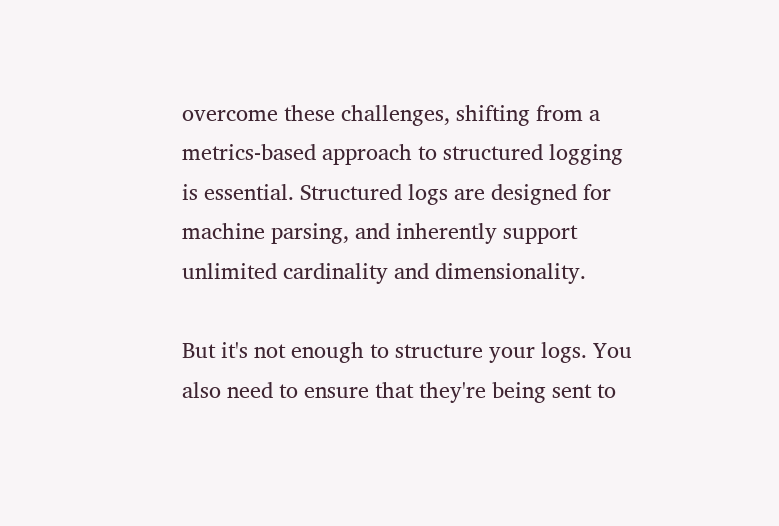overcome these challenges, shifting from a metrics-based approach to structured logging is essential. Structured logs are designed for machine parsing, and inherently support unlimited cardinality and dimensionality.

But it's not enough to structure your logs. You also need to ensure that they're being sent to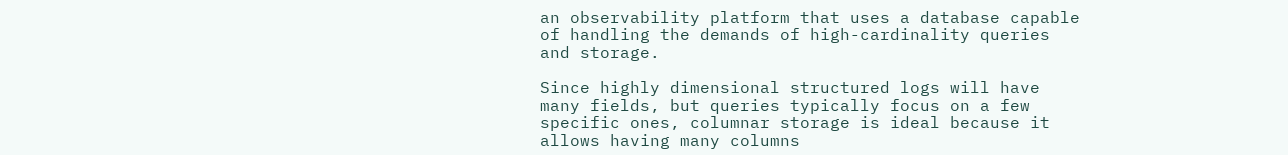an observability platform that uses a database capable of handling the demands of high-cardinality queries and storage.

Since highly dimensional structured logs will have many fields, but queries typically focus on a few specific ones, columnar storage is ideal because it allows having many columns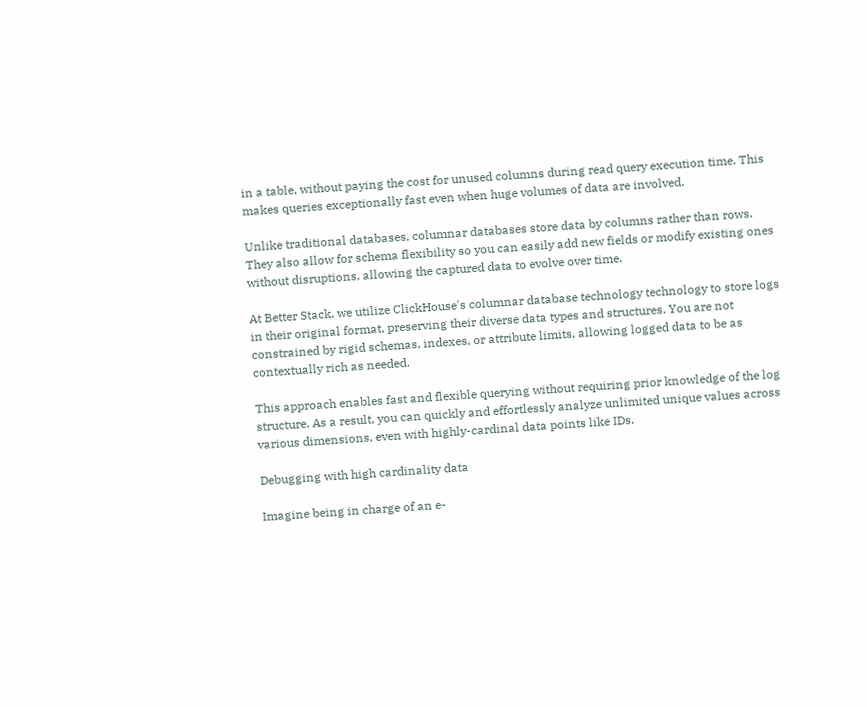in a table, without paying the cost for unused columns during read query execution time. This makes queries exceptionally fast even when huge volumes of data are involved.

Unlike traditional databases, columnar databases store data by columns rather than rows. They also allow for schema flexibility so you can easily add new fields or modify existing ones without disruptions, allowing the captured data to evolve over time.

At Better Stack, we utilize ClickHouse's columnar database technology technology to store logs in their original format, preserving their diverse data types and structures. You are not constrained by rigid schemas, indexes, or attribute limits, allowing logged data to be as contextually rich as needed.

This approach enables fast and flexible querying without requiring prior knowledge of the log structure. As a result, you can quickly and effortlessly analyze unlimited unique values across various dimensions, even with highly-cardinal data points like IDs.

Debugging with high cardinality data

Imagine being in charge of an e-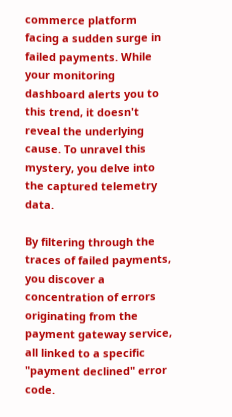commerce platform facing a sudden surge in failed payments. While your monitoring dashboard alerts you to this trend, it doesn't reveal the underlying cause. To unravel this mystery, you delve into the captured telemetry data.

By filtering through the traces of failed payments, you discover a concentration of errors originating from the payment gateway service, all linked to a specific "payment declined" error code.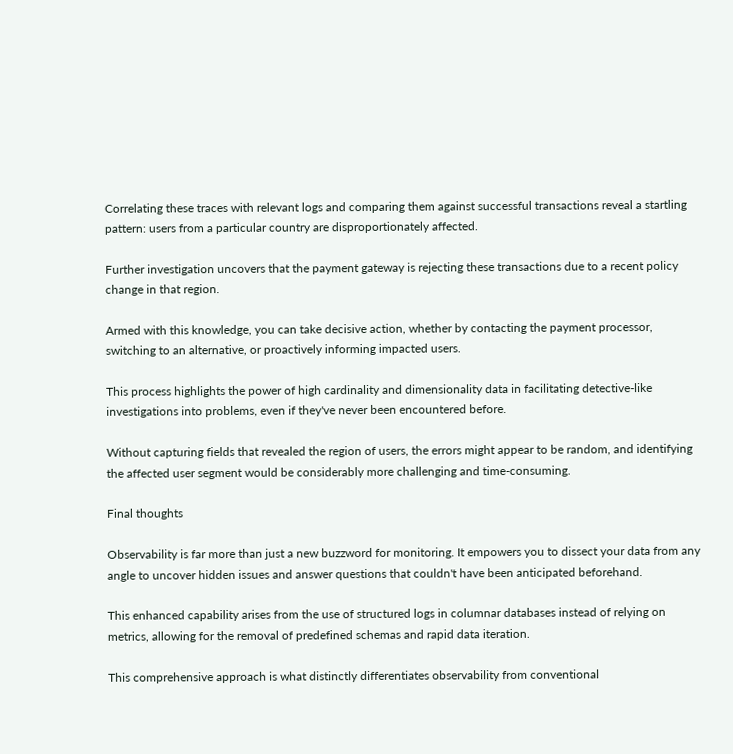Correlating these traces with relevant logs and comparing them against successful transactions reveal a startling pattern: users from a particular country are disproportionately affected.

Further investigation uncovers that the payment gateway is rejecting these transactions due to a recent policy change in that region.

Armed with this knowledge, you can take decisive action, whether by contacting the payment processor, switching to an alternative, or proactively informing impacted users.

This process highlights the power of high cardinality and dimensionality data in facilitating detective-like investigations into problems, even if they've never been encountered before.

Without capturing fields that revealed the region of users, the errors might appear to be random, and identifying the affected user segment would be considerably more challenging and time-consuming.

Final thoughts

Observability is far more than just a new buzzword for monitoring. It empowers you to dissect your data from any angle to uncover hidden issues and answer questions that couldn't have been anticipated beforehand.

This enhanced capability arises from the use of structured logs in columnar databases instead of relying on metrics, allowing for the removal of predefined schemas and rapid data iteration.

This comprehensive approach is what distinctly differentiates observability from conventional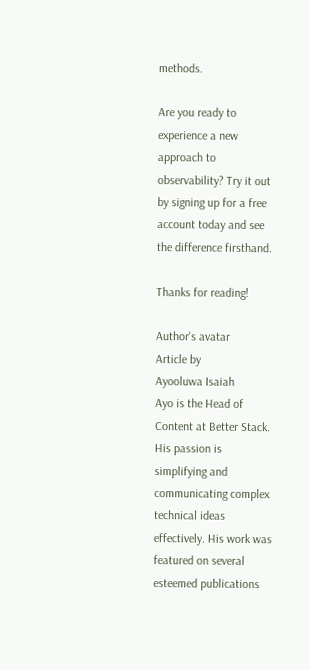methods.

Are you ready to experience a new approach to observability? Try it out by signing up for a free account today and see the difference firsthand.

Thanks for reading!

Author's avatar
Article by
Ayooluwa Isaiah
Ayo is the Head of Content at Better Stack. His passion is simplifying and communicating complex technical ideas effectively. His work was featured on several esteemed publications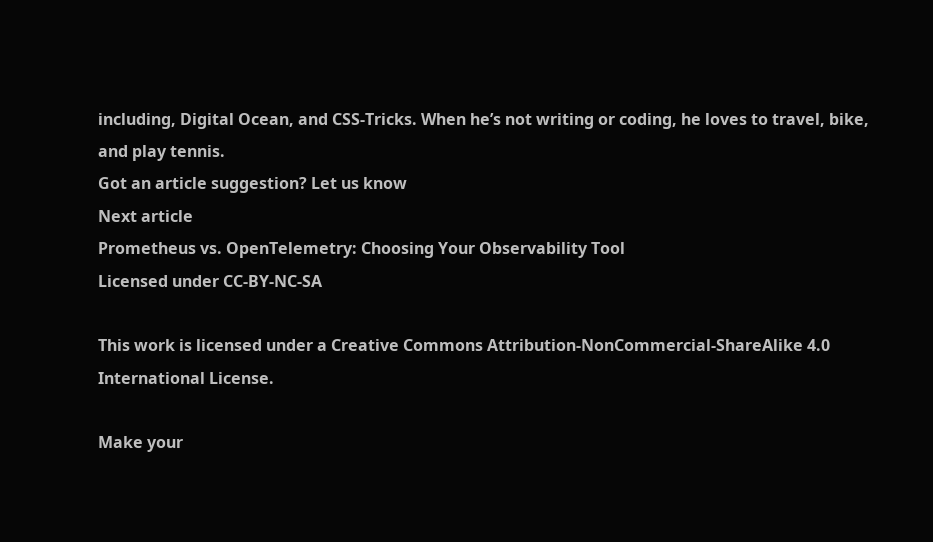including, Digital Ocean, and CSS-Tricks. When he’s not writing or coding, he loves to travel, bike, and play tennis.
Got an article suggestion? Let us know
Next article
Prometheus vs. OpenTelemetry: Choosing Your Observability Tool
Licensed under CC-BY-NC-SA

This work is licensed under a Creative Commons Attribution-NonCommercial-ShareAlike 4.0 International License.

Make your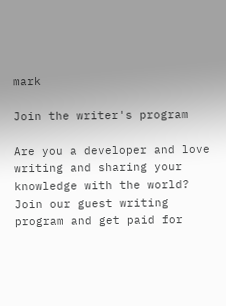mark

Join the writer's program

Are you a developer and love writing and sharing your knowledge with the world? Join our guest writing program and get paid for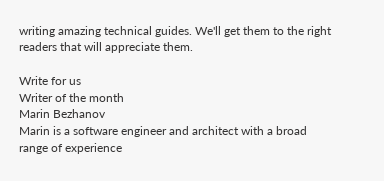writing amazing technical guides. We'll get them to the right readers that will appreciate them.

Write for us
Writer of the month
Marin Bezhanov
Marin is a software engineer and architect with a broad range of experience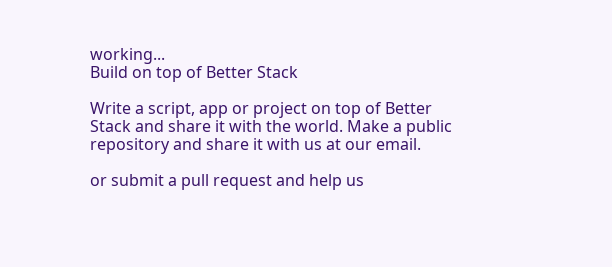working...
Build on top of Better Stack

Write a script, app or project on top of Better Stack and share it with the world. Make a public repository and share it with us at our email.

or submit a pull request and help us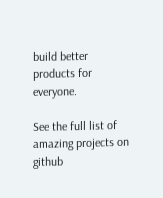build better products for everyone.

See the full list of amazing projects on github